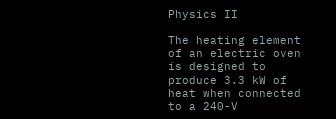Physics II

The heating element of an electric oven is designed to produce 3.3 kW of heat when connected to a 240-V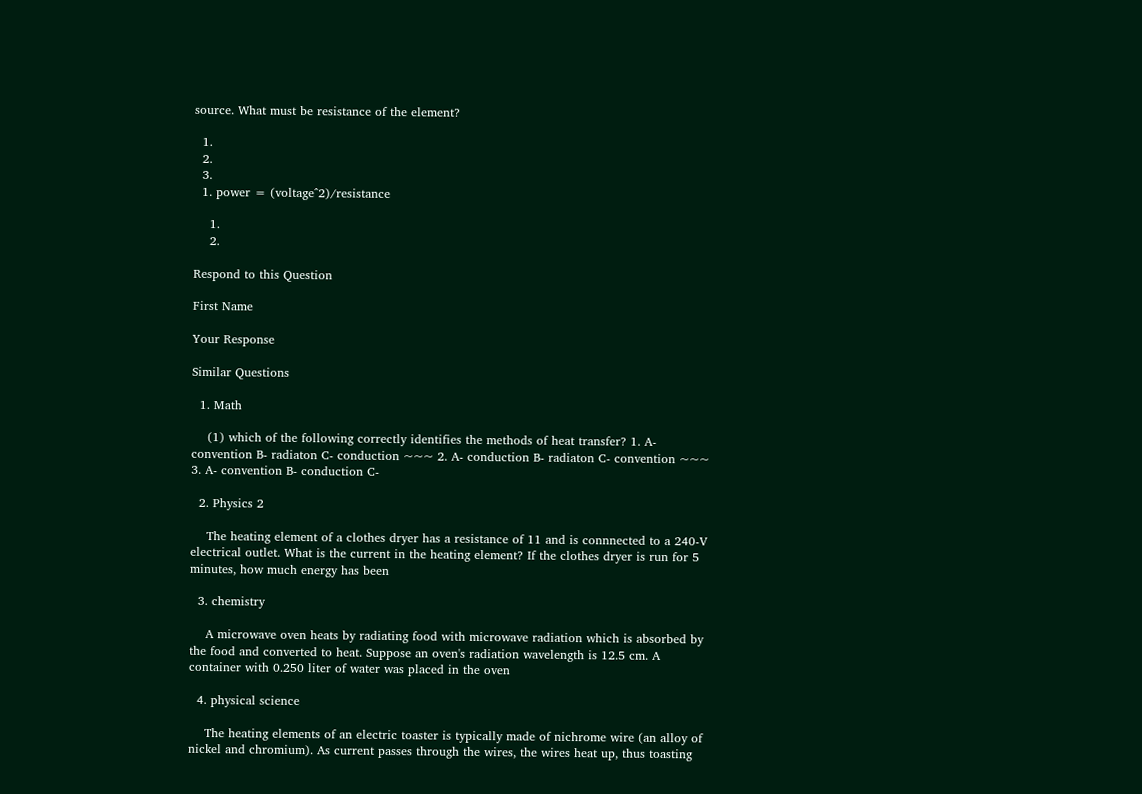source. What must be resistance of the element?

  1.
  2.
  3.
  1. power = (voltage^2)/resistance

    1.
    2.

Respond to this Question

First Name

Your Response

Similar Questions

  1. Math

    (1) which of the following correctly identifies the methods of heat transfer? 1. A- convention B- radiaton C- conduction ~~~ 2. A- conduction B- radiaton C- convention ~~~ 3. A- convention B- conduction C-

  2. Physics 2

    The heating element of a clothes dryer has a resistance of 11 and is connnected to a 240-V electrical outlet. What is the current in the heating element? If the clothes dryer is run for 5 minutes, how much energy has been

  3. chemistry

    A microwave oven heats by radiating food with microwave radiation which is absorbed by the food and converted to heat. Suppose an oven's radiation wavelength is 12.5 cm. A container with 0.250 liter of water was placed in the oven

  4. physical science

    The heating elements of an electric toaster is typically made of nichrome wire (an alloy of nickel and chromium). As current passes through the wires, the wires heat up, thus toasting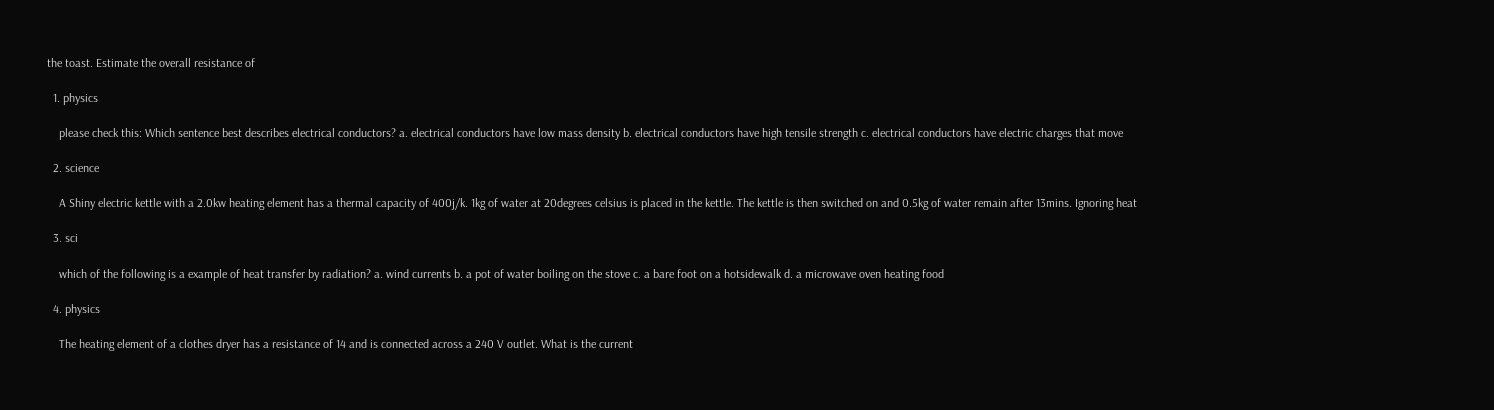the toast. Estimate the overall resistance of

  1. physics

    please check this: Which sentence best describes electrical conductors? a. electrical conductors have low mass density b. electrical conductors have high tensile strength c. electrical conductors have electric charges that move

  2. science

    A Shiny electric kettle with a 2.0kw heating element has a thermal capacity of 400j/k. 1kg of water at 20degrees celsius is placed in the kettle. The kettle is then switched on and 0.5kg of water remain after 13mins. Ignoring heat

  3. sci

    which of the following is a example of heat transfer by radiation? a. wind currents b. a pot of water boiling on the stove c. a bare foot on a hotsidewalk d. a microwave oven heating food

  4. physics

    The heating element of a clothes dryer has a resistance of 14 and is connected across a 240 V outlet. What is the current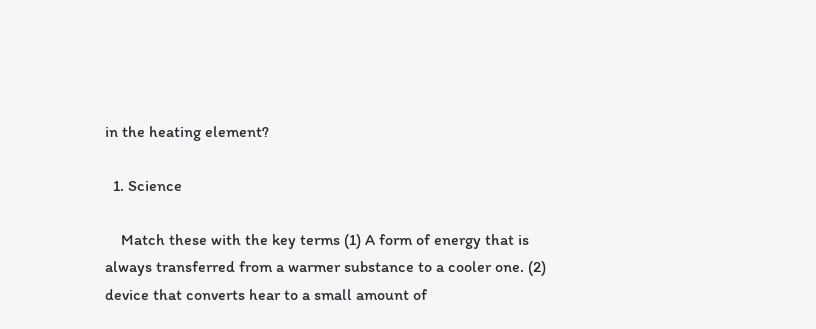in the heating element?

  1. Science

    Match these with the key terms (1) A form of energy that is always transferred from a warmer substance to a cooler one. (2) device that converts hear to a small amount of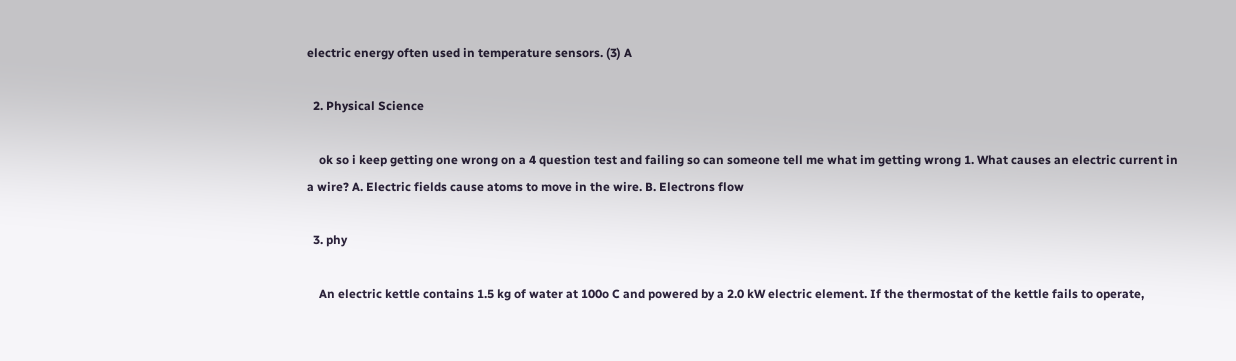electric energy often used in temperature sensors. (3) A

  2. Physical Science

    ok so i keep getting one wrong on a 4 question test and failing so can someone tell me what im getting wrong 1. What causes an electric current in a wire? A. Electric fields cause atoms to move in the wire. B. Electrons flow

  3. phy

    An electric kettle contains 1.5 kg of water at 100o C and powered by a 2.0 kW electric element. If the thermostat of the kettle fails to operate,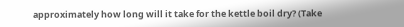approximately how long will it take for the kettle boil dry? (Take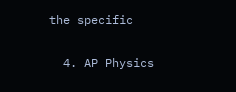the specific

  4. AP Physics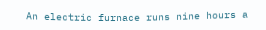An electric furnace runs nine hours a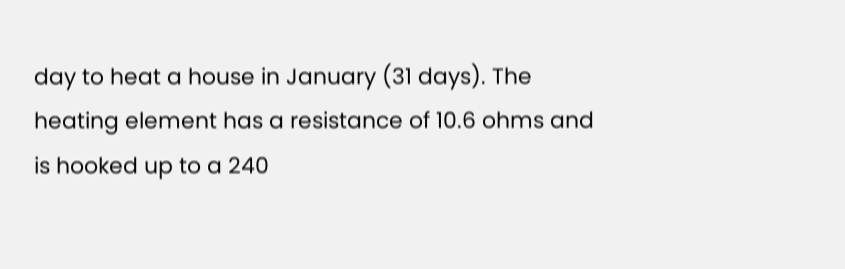day to heat a house in January (31 days). The heating element has a resistance of 10.6 ohms and is hooked up to a 240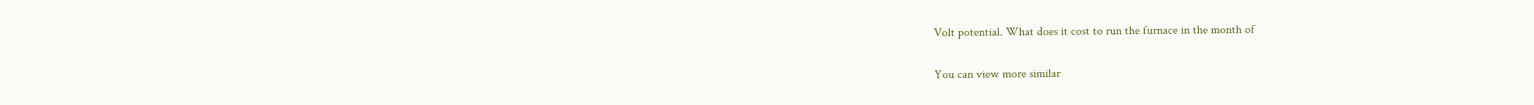Volt potential. What does it cost to run the furnace in the month of

You can view more similar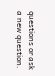questions or ask a new question.